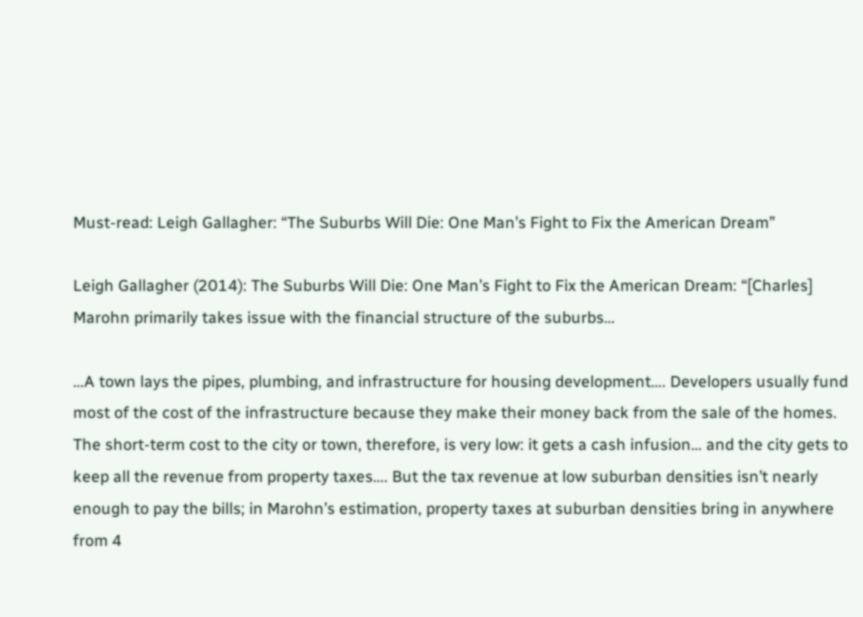Must-read: Leigh Gallagher: “The Suburbs Will Die: One Man’s Fight to Fix the American Dream”

Leigh Gallagher (2014): The Suburbs Will Die: One Man’s Fight to Fix the American Dream: “[Charles] Marohn primarily takes issue with the financial structure of the suburbs…

…A town lays the pipes, plumbing, and infrastructure for housing development…. Developers usually fund most of the cost of the infrastructure because they make their money back from the sale of the homes. The short-term cost to the city or town, therefore, is very low: it gets a cash infusion… and the city gets to keep all the revenue from property taxes…. But the tax revenue at low suburban densities isn’t nearly enough to pay the bills; in Marohn’s estimation, property taxes at suburban densities bring in anywhere from 4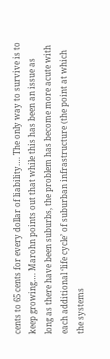cents to 65 cents for every dollar of liability…. The only way to survive is to keep growing…. Marohn points out that while this has been an issue as long as there have been suburbs, the problem has become more acute with each additional ‘life cycle’ of suburban infrastructure (the point at which the systems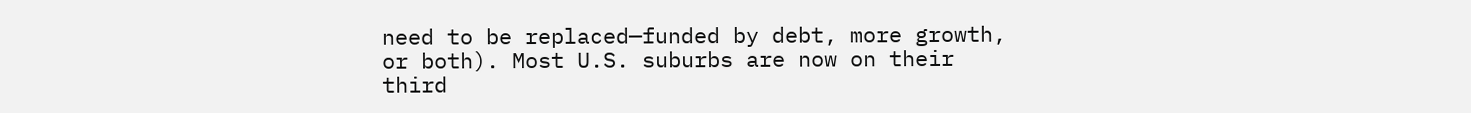need to be replaced—funded by debt, more growth, or both). Most U.S. suburbs are now on their third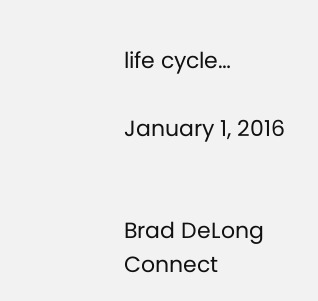life cycle…

January 1, 2016


Brad DeLong
Connect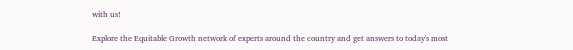with us!

Explore the Equitable Growth network of experts around the country and get answers to today's most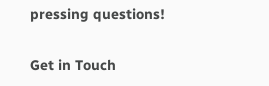pressing questions!

Get in Touch